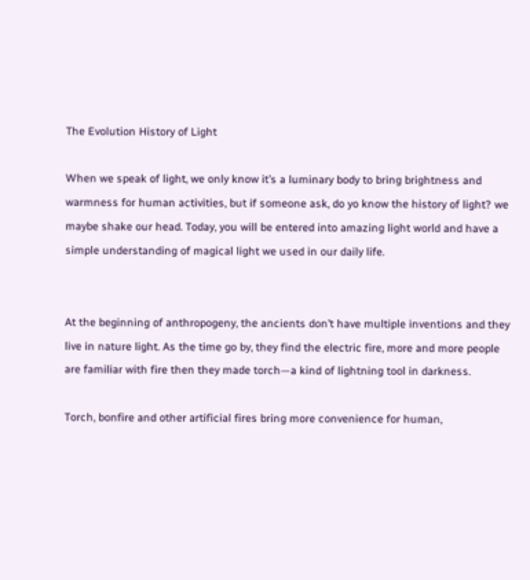The Evolution History of Light

When we speak of light, we only know it’s a luminary body to bring brightness and warmness for human activities, but if someone ask, do yo know the history of light? we maybe shake our head. Today, you will be entered into amazing light world and have a simple understanding of magical light we used in our daily life.


At the beginning of anthropogeny, the ancients don’t have multiple inventions and they live in nature light. As the time go by, they find the electric fire, more and more people are familiar with fire then they made torch—a kind of lightning tool in darkness.

Torch, bonfire and other artificial fires bring more convenience for human,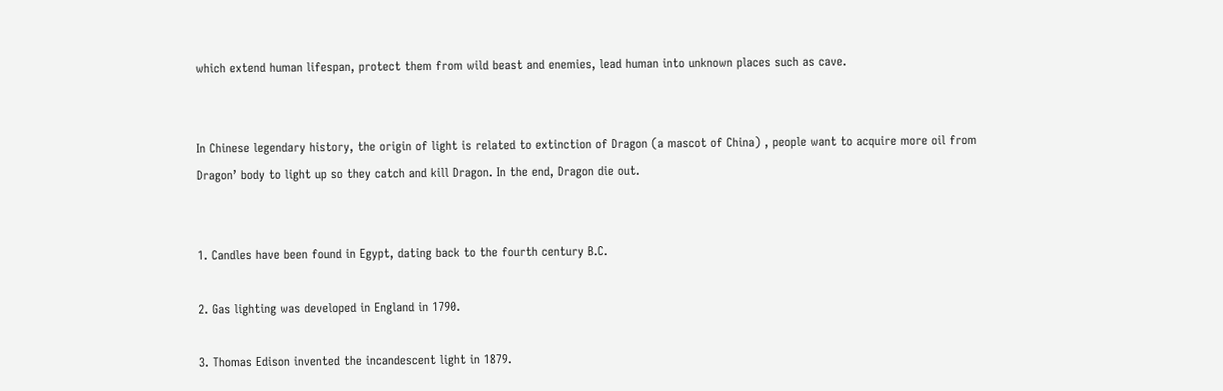which extend human lifespan, protect them from wild beast and enemies, lead human into unknown places such as cave.


In Chinese legendary history, the origin of light is related to extinction of Dragon (a mascot of China) , people want to acquire more oil from Dragon’ body to light up so they catch and kill Dragon. In the end, Dragon die out.


1. Candles have been found in Egypt, dating back to the fourth century B.C.

2. Gas lighting was developed in England in 1790.

3. Thomas Edison invented the incandescent light in 1879.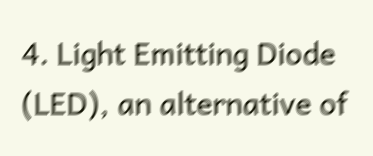4. Light Emitting Diode (LED), an alternative of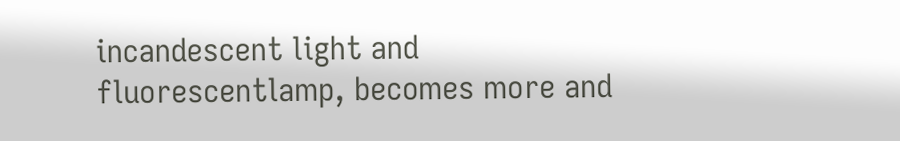incandescent light and fluorescentlamp, becomes more and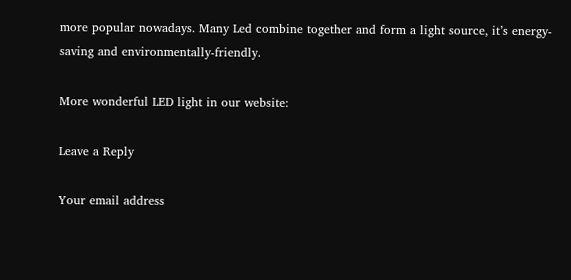more popular nowadays. Many Led combine together and form a light source, it’s energy-saving and environmentally-friendly.

More wonderful LED light in our website:

Leave a Reply

Your email address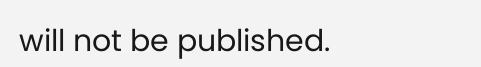will not be published.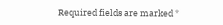Required fields are marked *